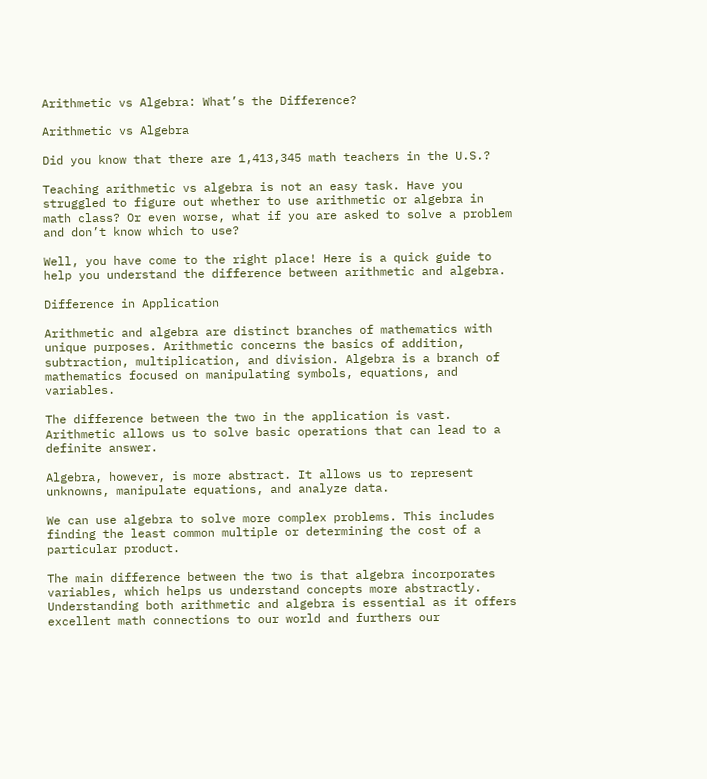Arithmetic vs Algebra: What’s the Difference?

Arithmetic vs Algebra

Did you know that there are 1,413,345 math teachers in the U.S.?

Teaching arithmetic vs algebra is not an easy task. Have you struggled to figure out whether to use arithmetic or algebra in math class? Or even worse, what if you are asked to solve a problem and don’t know which to use?

Well, you have come to the right place! Here is a quick guide to help you understand the difference between arithmetic and algebra.

Difference in Application

Arithmetic and algebra are distinct branches of mathematics with unique purposes. Arithmetic concerns the basics of addition, subtraction, multiplication, and division. Algebra is a branch of mathematics focused on manipulating symbols, equations, and variables.

The difference between the two in the application is vast. Arithmetic allows us to solve basic operations that can lead to a definite answer.

Algebra, however, is more abstract. It allows us to represent unknowns, manipulate equations, and analyze data.

We can use algebra to solve more complex problems. This includes finding the least common multiple or determining the cost of a particular product.

The main difference between the two is that algebra incorporates variables, which helps us understand concepts more abstractly. Understanding both arithmetic and algebra is essential as it offers excellent math connections to our world and furthers our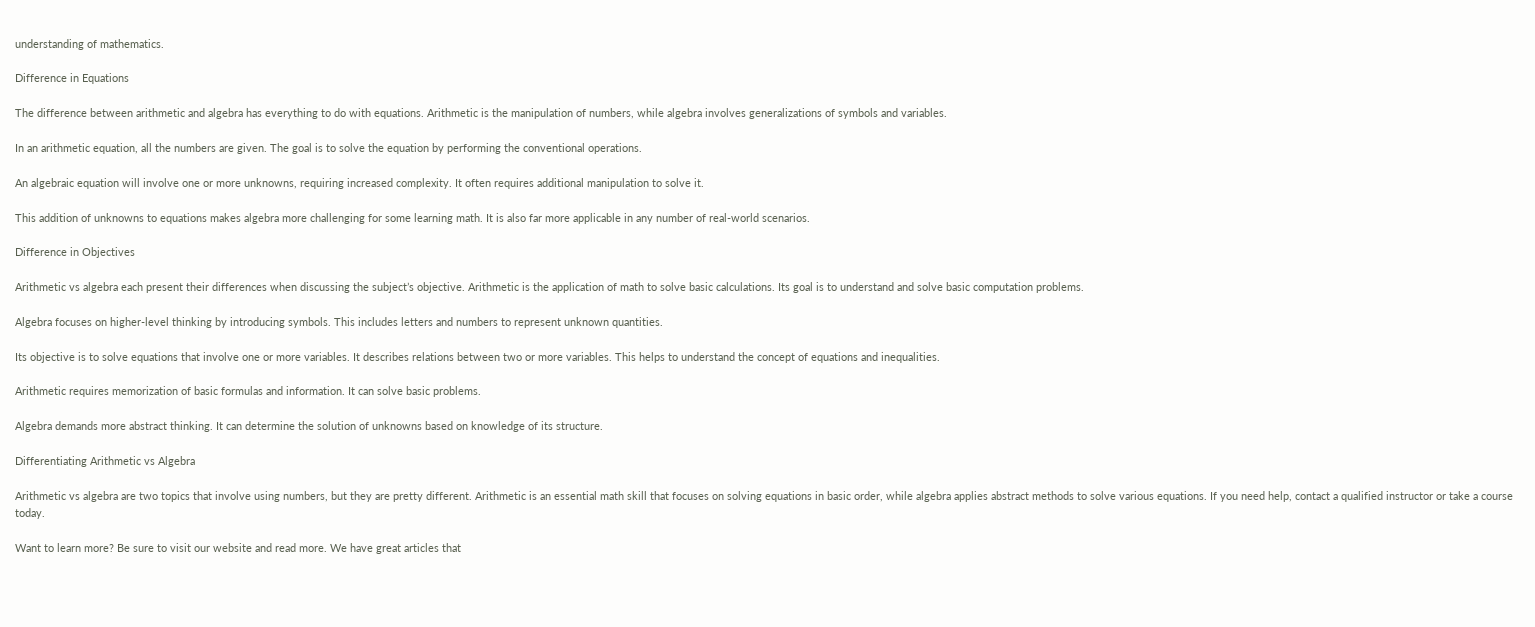understanding of mathematics.

Difference in Equations

The difference between arithmetic and algebra has everything to do with equations. Arithmetic is the manipulation of numbers, while algebra involves generalizations of symbols and variables.

In an arithmetic equation, all the numbers are given. The goal is to solve the equation by performing the conventional operations.

An algebraic equation will involve one or more unknowns, requiring increased complexity. It often requires additional manipulation to solve it.

This addition of unknowns to equations makes algebra more challenging for some learning math. It is also far more applicable in any number of real-world scenarios.

Difference in Objectives

Arithmetic vs algebra each present their differences when discussing the subject’s objective. Arithmetic is the application of math to solve basic calculations. Its goal is to understand and solve basic computation problems.

Algebra focuses on higher-level thinking by introducing symbols. This includes letters and numbers to represent unknown quantities.

Its objective is to solve equations that involve one or more variables. It describes relations between two or more variables. This helps to understand the concept of equations and inequalities.

Arithmetic requires memorization of basic formulas and information. It can solve basic problems.

Algebra demands more abstract thinking. It can determine the solution of unknowns based on knowledge of its structure.

Differentiating Arithmetic vs Algebra

Arithmetic vs algebra are two topics that involve using numbers, but they are pretty different. Arithmetic is an essential math skill that focuses on solving equations in basic order, while algebra applies abstract methods to solve various equations. If you need help, contact a qualified instructor or take a course today.

Want to learn more? Be sure to visit our website and read more. We have great articles that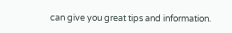can give you great tips and information.